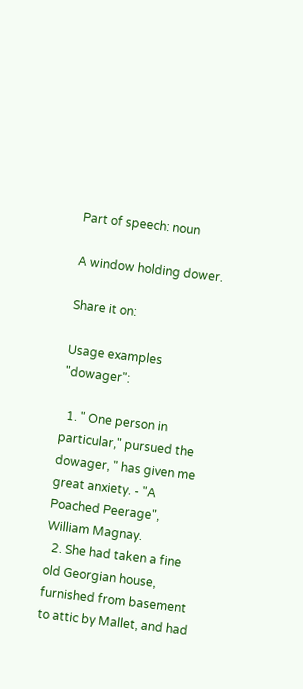Part of speech: noun

A window holding dower.

Share it on:

Usage examples "dowager":

  1. " One person in particular," pursued the dowager, " has given me great anxiety. - "A Poached Peerage", William Magnay.
  2. She had taken a fine old Georgian house, furnished from basement to attic by Mallet, and had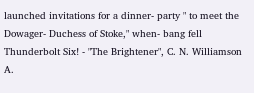launched invitations for a dinner- party " to meet the Dowager- Duchess of Stoke," when- bang fell Thunderbolt Six! - "The Brightener", C. N. Williamson A.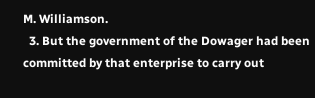M. Williamson.
  3. But the government of the Dowager had been committed by that enterprise to carry out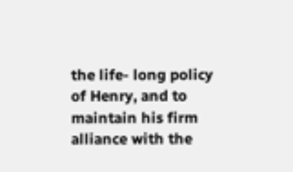the life- long policy of Henry, and to maintain his firm alliance with the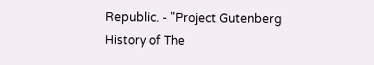Republic. - "Project Gutenberg History of The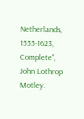Netherlands, 1555-1623, Complete", John Lothrop Motley.